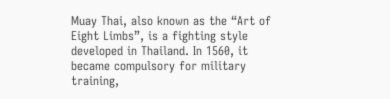Muay Thai, also known as the “Art of Eight Limbs”, is a fighting style developed in Thailand. In 1560, it became compulsory for military training,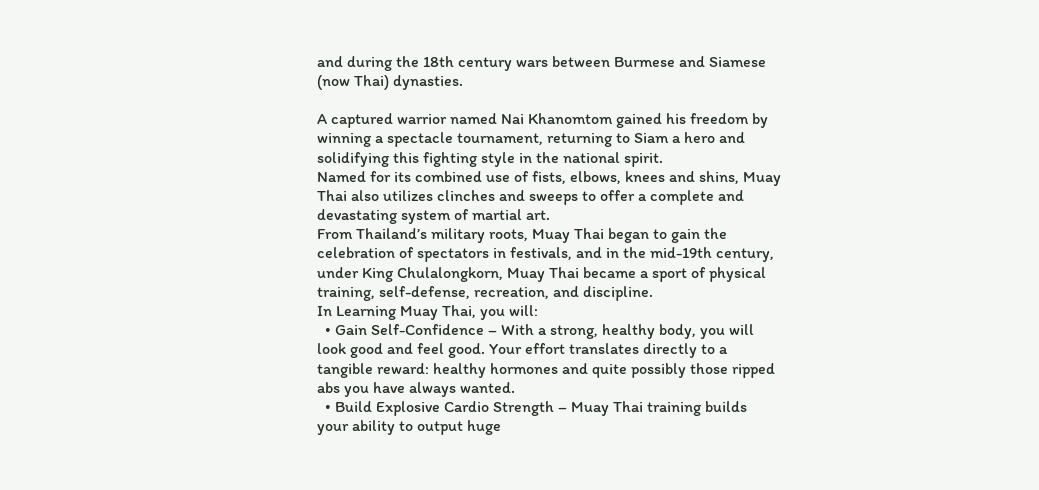and during the 18th century wars between Burmese and Siamese (now Thai) dynasties.

A captured warrior named Nai Khanomtom gained his freedom by winning a spectacle tournament, returning to Siam a hero and solidifying this fighting style in the national spirit.
Named for its combined use of fists, elbows, knees and shins, Muay Thai also utilizes clinches and sweeps to offer a complete and devastating system of martial art.
From Thailand’s military roots, Muay Thai began to gain the celebration of spectators in festivals, and in the mid-19th century, under King Chulalongkorn, Muay Thai became a sport of physical training, self-defense, recreation, and discipline.
In Learning Muay Thai, you will:
  • Gain Self-Confidence – With a strong, healthy body, you will look good and feel good. Your effort translates directly to a tangible reward: healthy hormones and quite possibly those ripped abs you have always wanted.
  • Build Explosive Cardio Strength – Muay Thai training builds your ability to output huge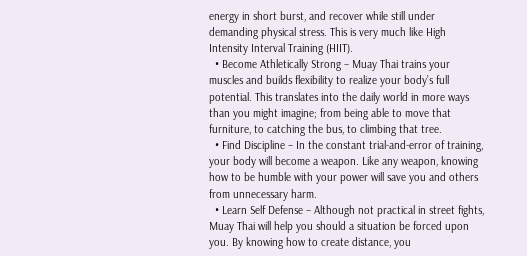energy in short burst, and recover while still under demanding physical stress. This is very much like High Intensity Interval Training (HIIT).
  • Become Athletically Strong – Muay Thai trains your muscles and builds flexibility to realize your body’s full potential. This translates into the daily world in more ways than you might imagine; from being able to move that furniture, to catching the bus, to climbing that tree.
  • Find Discipline – In the constant trial-and-error of training, your body will become a weapon. Like any weapon, knowing how to be humble with your power will save you and others from unnecessary harm.
  • Learn Self Defense – Although not practical in street fights, Muay Thai will help you should a situation be forced upon you. By knowing how to create distance, you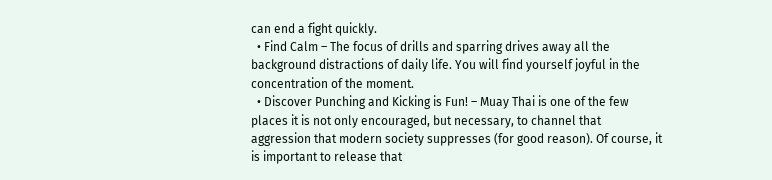can end a fight quickly.
  • Find Calm – The focus of drills and sparring drives away all the background distractions of daily life. You will find yourself joyful in the concentration of the moment.
  • Discover Punching and Kicking is Fun! – Muay Thai is one of the few places it is not only encouraged, but necessary, to channel that aggression that modern society suppresses (for good reason). Of course, it is important to release that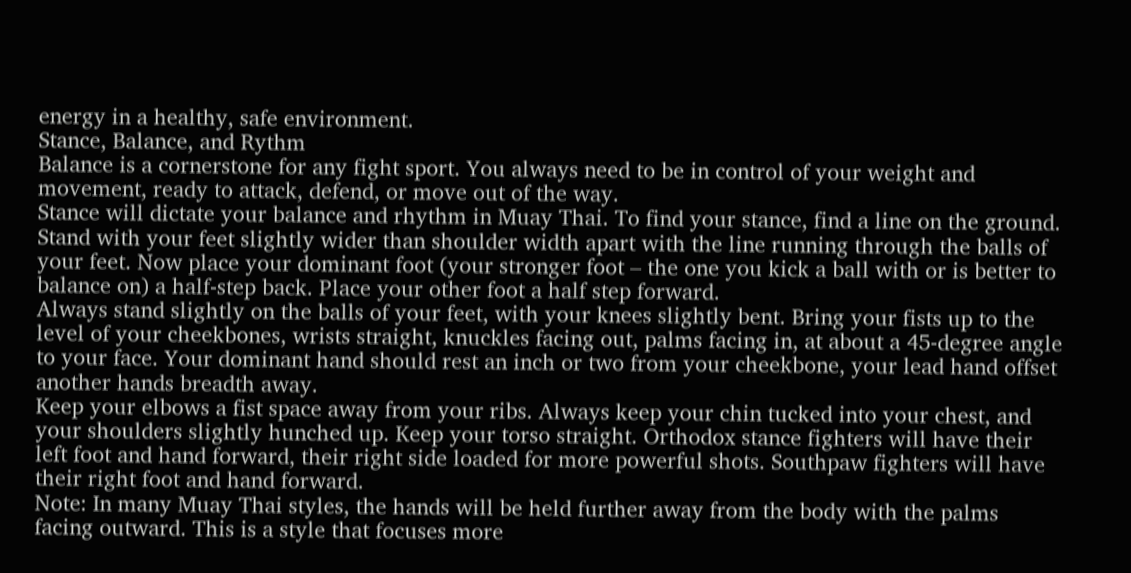energy in a healthy, safe environment.
Stance, Balance, and Rythm
Balance is a cornerstone for any fight sport. You always need to be in control of your weight and movement, ready to attack, defend, or move out of the way.
Stance will dictate your balance and rhythm in Muay Thai. To find your stance, find a line on the ground.  Stand with your feet slightly wider than shoulder width apart with the line running through the balls of your feet. Now place your dominant foot (your stronger foot – the one you kick a ball with or is better to balance on) a half-step back. Place your other foot a half step forward.
Always stand slightly on the balls of your feet, with your knees slightly bent. Bring your fists up to the level of your cheekbones, wrists straight, knuckles facing out, palms facing in, at about a 45-degree angle to your face. Your dominant hand should rest an inch or two from your cheekbone, your lead hand offset another hands breadth away.
Keep your elbows a fist space away from your ribs. Always keep your chin tucked into your chest, and your shoulders slightly hunched up. Keep your torso straight. Orthodox stance fighters will have their left foot and hand forward, their right side loaded for more powerful shots. Southpaw fighters will have their right foot and hand forward.
Note: In many Muay Thai styles, the hands will be held further away from the body with the palms facing outward. This is a style that focuses more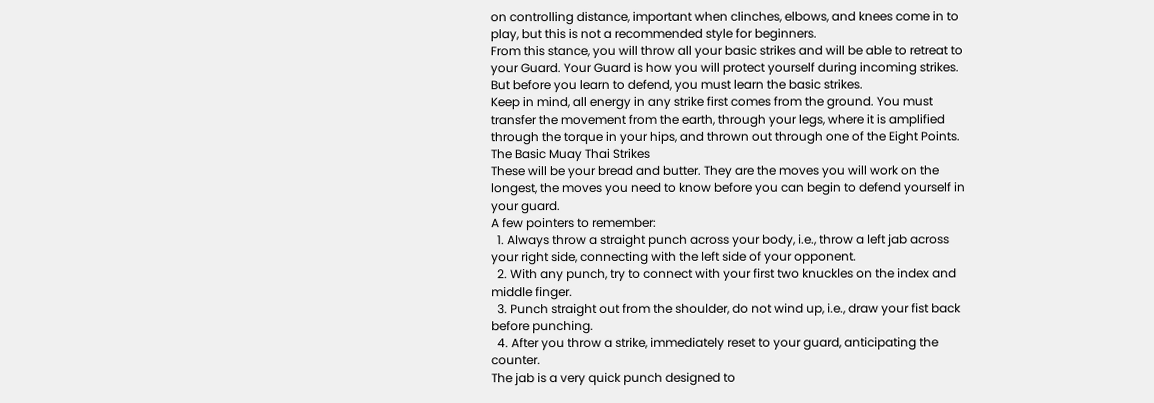on controlling distance, important when clinches, elbows, and knees come in to play, but this is not a recommended style for beginners.
From this stance, you will throw all your basic strikes and will be able to retreat to your Guard. Your Guard is how you will protect yourself during incoming strikes. But before you learn to defend, you must learn the basic strikes.
Keep in mind, all energy in any strike first comes from the ground. You must transfer the movement from the earth, through your legs, where it is amplified through the torque in your hips, and thrown out through one of the Eight Points.
The Basic Muay Thai Strikes
These will be your bread and butter. They are the moves you will work on the longest, the moves you need to know before you can begin to defend yourself in your guard.
A few pointers to remember:
  1. Always throw a straight punch across your body, i.e., throw a left jab across your right side, connecting with the left side of your opponent.
  2. With any punch, try to connect with your first two knuckles on the index and middle finger.
  3. Punch straight out from the shoulder, do not wind up, i.e., draw your fist back before punching.
  4. After you throw a strike, immediately reset to your guard, anticipating the counter.
The jab is a very quick punch designed to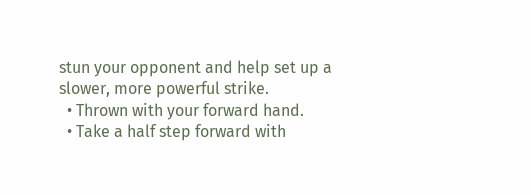stun your opponent and help set up a slower, more powerful strike.
  • Thrown with your forward hand.
  • Take a half step forward with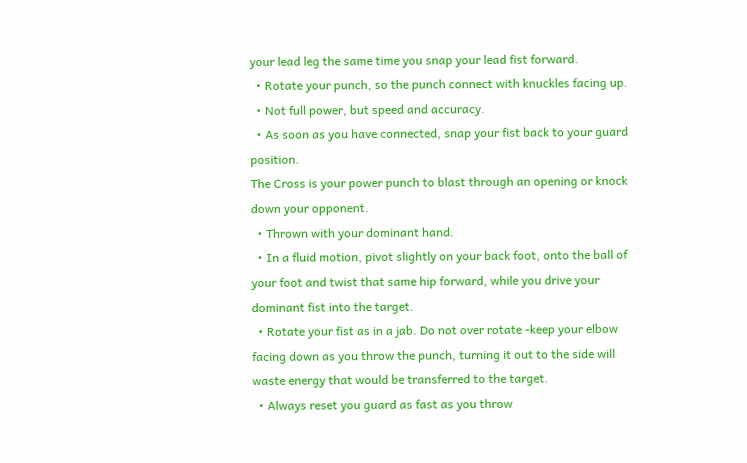your lead leg the same time you snap your lead fist forward.
  • Rotate your punch, so the punch connect with knuckles facing up.
  • Not full power, but speed and accuracy.
  • As soon as you have connected, snap your fist back to your guard position.
The Cross is your power punch to blast through an opening or knock down your opponent.
  • Thrown with your dominant hand.
  • In a fluid motion, pivot slightly on your back foot, onto the ball of your foot and twist that same hip forward, while you drive your dominant fist into the target.
  • Rotate your fist as in a jab. Do not over rotate -keep your elbow facing down as you throw the punch, turning it out to the side will waste energy that would be transferred to the target.
  • Always reset you guard as fast as you throw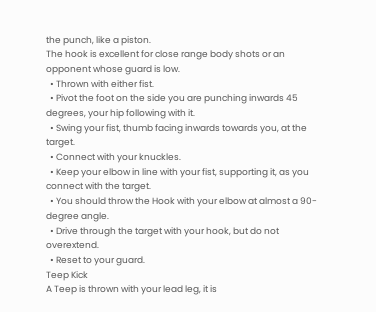the punch, like a piston.
The hook is excellent for close range body shots or an opponent whose guard is low.
  • Thrown with either fist.
  • Pivot the foot on the side you are punching inwards 45 degrees, your hip following with it.
  • Swing your fist, thumb facing inwards towards you, at the target.
  • Connect with your knuckles.
  • Keep your elbow in line with your fist, supporting it, as you connect with the target.
  • You should throw the Hook with your elbow at almost a 90-degree angle.
  • Drive through the target with your hook, but do not overextend.
  • Reset to your guard.
Teep Kick
A Teep is thrown with your lead leg, it is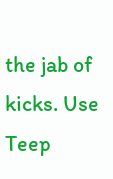the jab of kicks. Use Teep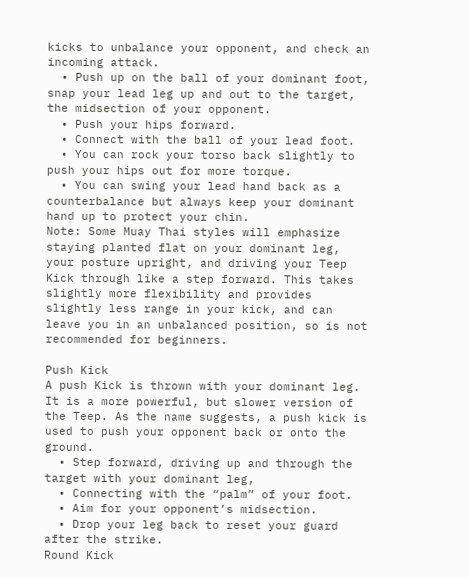kicks to unbalance your opponent, and check an incoming attack.
  • Push up on the ball of your dominant foot, snap your lead leg up and out to the target, the midsection of your opponent.
  • Push your hips forward.
  • Connect with the ball of your lead foot.
  • You can rock your torso back slightly to push your hips out for more torque.
  • You can swing your lead hand back as a counterbalance but always keep your dominant hand up to protect your chin.
Note: Some Muay Thai styles will emphasize staying planted flat on your dominant leg, your posture upright, and driving your Teep Kick through like a step forward. This takes slightly more flexibility and provides slightly less range in your kick, and can leave you in an unbalanced position, so is not recommended for beginners.

Push Kick
A push Kick is thrown with your dominant leg. It is a more powerful, but slower version of the Teep. As the name suggests, a push kick is used to push your opponent back or onto the ground.
  • Step forward, driving up and through the target with your dominant leg,
  • Connecting with the “palm” of your foot.
  • Aim for your opponent’s midsection.
  • Drop your leg back to reset your guard after the strike.
Round Kick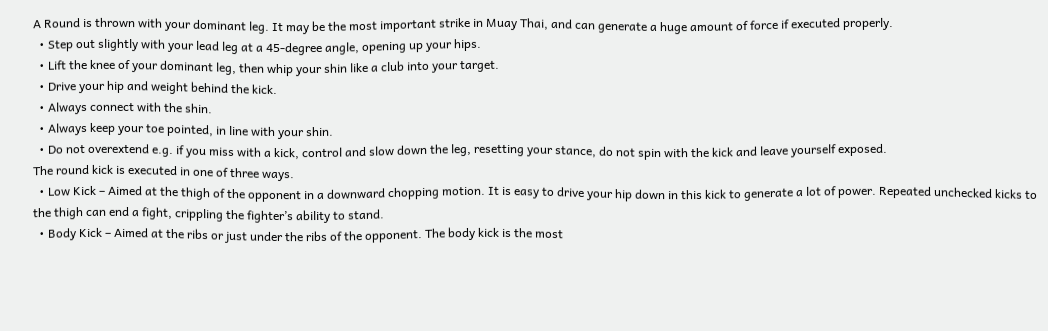A Round is thrown with your dominant leg. It may be the most important strike in Muay Thai, and can generate a huge amount of force if executed properly.
  • Step out slightly with your lead leg at a 45-degree angle, opening up your hips.
  • Lift the knee of your dominant leg, then whip your shin like a club into your target.
  • Drive your hip and weight behind the kick.
  • Always connect with the shin.
  • Always keep your toe pointed, in line with your shin.
  • Do not overextend e.g. if you miss with a kick, control and slow down the leg, resetting your stance, do not spin with the kick and leave yourself exposed.
The round kick is executed in one of three ways.
  • Low Kick – Aimed at the thigh of the opponent in a downward chopping motion. It is easy to drive your hip down in this kick to generate a lot of power. Repeated unchecked kicks to the thigh can end a fight, crippling the fighter’s ability to stand.
  • Body Kick – Aimed at the ribs or just under the ribs of the opponent. The body kick is the most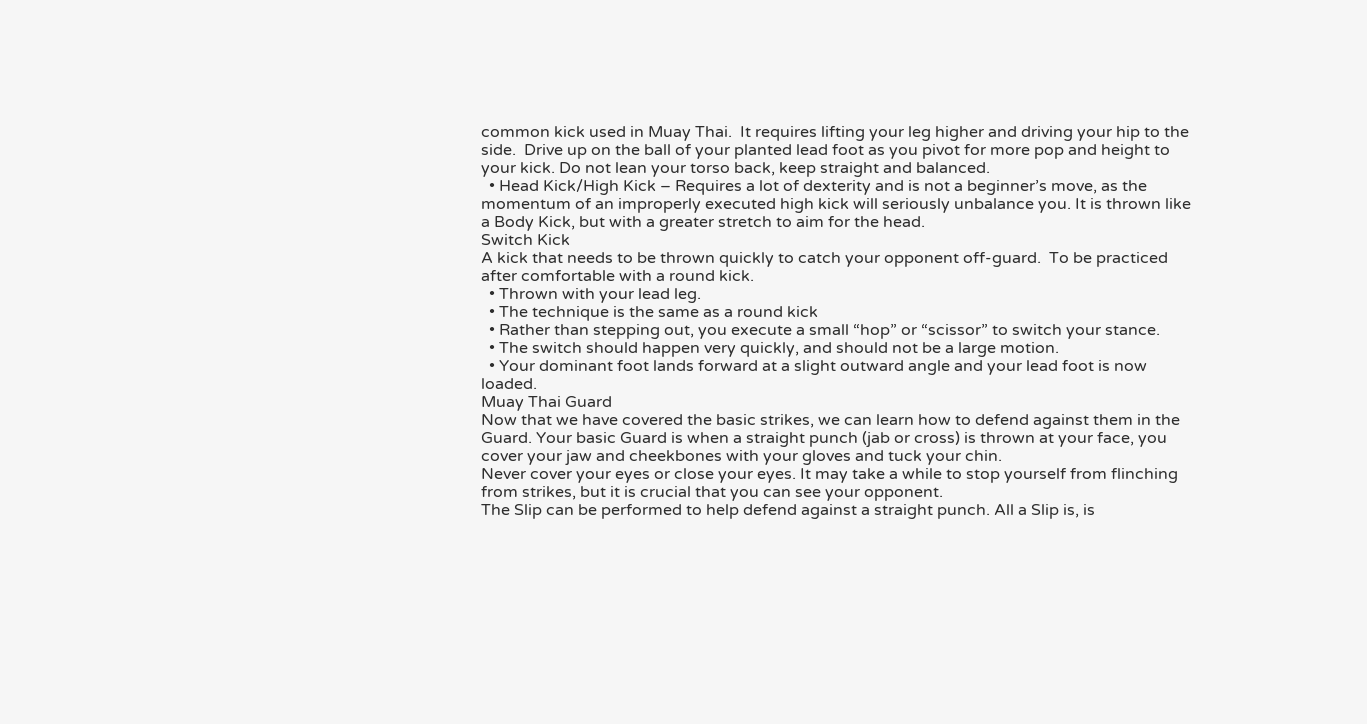common kick used in Muay Thai.  It requires lifting your leg higher and driving your hip to the side.  Drive up on the ball of your planted lead foot as you pivot for more pop and height to your kick. Do not lean your torso back, keep straight and balanced.
  • Head Kick/High Kick – Requires a lot of dexterity and is not a beginner’s move, as the momentum of an improperly executed high kick will seriously unbalance you. It is thrown like a Body Kick, but with a greater stretch to aim for the head.
Switch Kick
A kick that needs to be thrown quickly to catch your opponent off-guard.  To be practiced after comfortable with a round kick.
  • Thrown with your lead leg.
  • The technique is the same as a round kick
  • Rather than stepping out, you execute a small “hop” or “scissor” to switch your stance.
  • The switch should happen very quickly, and should not be a large motion.
  • Your dominant foot lands forward at a slight outward angle and your lead foot is now loaded.
Muay Thai Guard
Now that we have covered the basic strikes, we can learn how to defend against them in the Guard. Your basic Guard is when a straight punch (jab or cross) is thrown at your face, you cover your jaw and cheekbones with your gloves and tuck your chin.
Never cover your eyes or close your eyes. It may take a while to stop yourself from flinching from strikes, but it is crucial that you can see your opponent.
The Slip can be performed to help defend against a straight punch. All a Slip is, is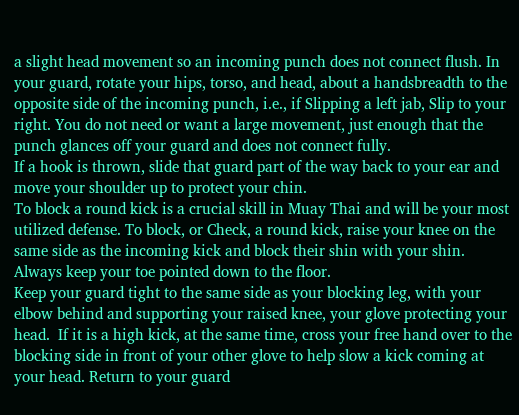a slight head movement so an incoming punch does not connect flush. In your guard, rotate your hips, torso, and head, about a handsbreadth to the opposite side of the incoming punch, i.e., if Slipping a left jab, Slip to your right. You do not need or want a large movement, just enough that the punch glances off your guard and does not connect fully.
If a hook is thrown, slide that guard part of the way back to your ear and move your shoulder up to protect your chin.
To block a round kick is a crucial skill in Muay Thai and will be your most utilized defense. To block, or Check, a round kick, raise your knee on the same side as the incoming kick and block their shin with your shin. Always keep your toe pointed down to the floor.
Keep your guard tight to the same side as your blocking leg, with your elbow behind and supporting your raised knee, your glove protecting your head.  If it is a high kick, at the same time, cross your free hand over to the blocking side in front of your other glove to help slow a kick coming at your head. Return to your guard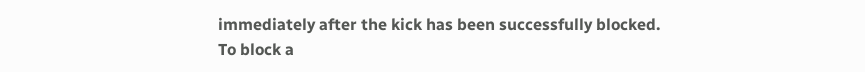immediately after the kick has been successfully blocked.
To block a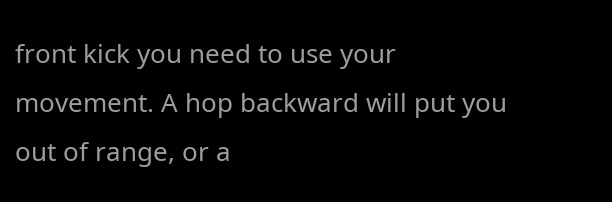front kick you need to use your movement. A hop backward will put you out of range, or a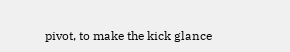pivot, to make the kick glance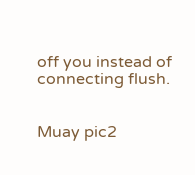off you instead of connecting flush.


Muay pic2